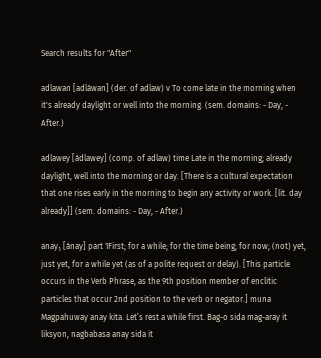Search results for "After"

adlawan [adláwan] (der. of adlaw) v To come late in the morning when it's already daylight or well into the morning. (sem. domains: - Day, - After.)

adlawey [ádlawey] (comp. of adlaw) time Late in the morning; already daylight, well into the morning or day. [There is a cultural expectation that one rises early in the morning to begin any activity or work. [lit. day already]] (sem. domains: - Day, - After.)

anay₁ [ánay] part 1First; for a while; for the time being; for now; (not) yet, just yet, for a while yet (as of a polite request or delay). [This particle occurs in the Verb Phrase, as the 9th position member of enclitic particles that occur 2nd position to the verb or negator.] muna Magpahuway anay kita. Let’s rest a while first. Bag-o sida mag-aray it liksyon, nagbabasa anay sida it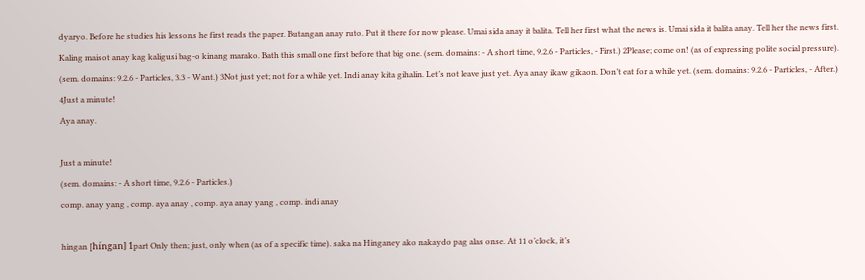dyaryo. Before he studies his lessons he first reads the paper. Butangan anay ruto. Put it there for now please. Umai sida anay it balita. Tell her first what the news is. Umai sida it balita anay. Tell her the news first. Kaling maisot anay kag kaligusi bag-o kinang marako. Bath this small one first before that big one. (sem. domains: - A short time, 9.2.6 - Particles, - First.) 2Please; come on! (as of expressing polite social pressure). (sem. domains: 9.2.6 - Particles, 3.3 - Want.) 3Not just yet; not for a while yet. Indi anay kita gihalin. Let’s not leave just yet. Aya anay ikaw gikaon. Don’t eat for a while yet. (sem. domains: 9.2.6 - Particles, - After.) 4Just a minute!
Aya anay.

Just a minute!
(sem. domains: - A short time, 9.2.6 - Particles.)
comp. anay yang , comp. aya anay , comp. aya anay yang , comp. indi anay

hingan [híngan] 1part Only then; just, only when (as of a specific time). saka na Hinganey ako nakaydo pag alas onse. At 11 o’clock, it’s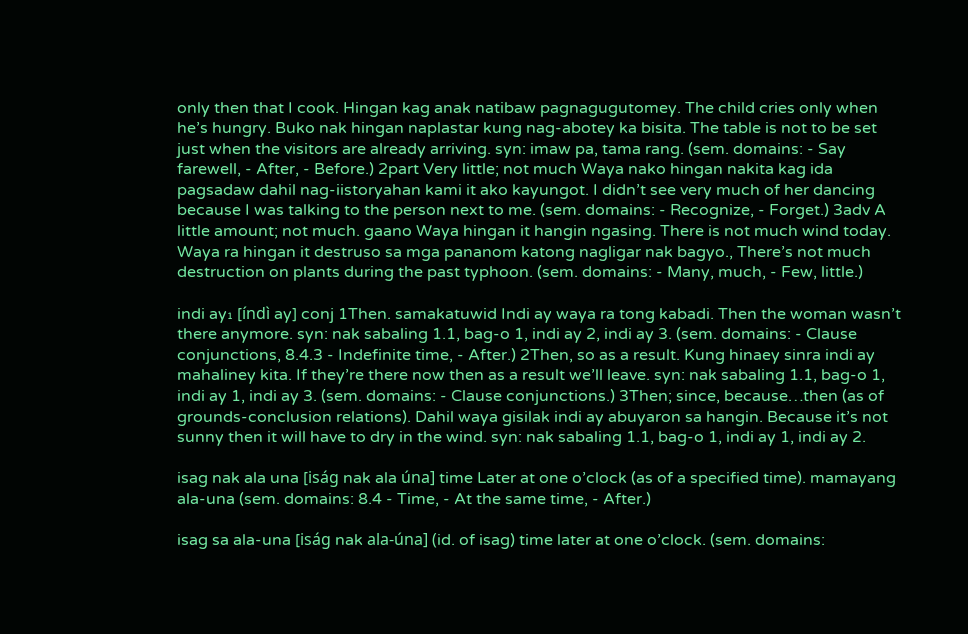only then that I cook. Hingan kag anak natibaw pagnagugutomey. The child cries only when he’s hungry. Buko nak hingan naplastar kung nag-abotey ka bisita. The table is not to be set just when the visitors are already arriving. syn: imaw pa, tama rang. (sem. domains: - Say farewell, - After, - Before.) 2part Very little; not much Waya nako hingan nakita kag ida pagsadaw dahil nag-iistoryahan kami it ako kayungot. I didn’t see very much of her dancing because I was talking to the person next to me. (sem. domains: - Recognize, - Forget.) 3adv A little amount; not much. gaano Waya hingan it hangin ngasing. There is not much wind today. Waya ra hingan it destruso sa mga pananom katong nagligar nak bagyo., There’s not much destruction on plants during the past typhoon. (sem. domains: - Many, much, - Few, little.)

indi ay₁ [índì ay] conj 1Then. samakatuwid Indi ay waya ra tong kabadi. Then the woman wasn’t there anymore. syn: nak sabaling 1.1, bag-o 1, indi ay 2, indi ay 3. (sem. domains: - Clause conjunctions, 8.4.3 - Indefinite time, - After.) 2Then, so as a result. Kung hinaey sinra indi ay mahaliney kita. If they’re there now then as a result we’ll leave. syn: nak sabaling 1.1, bag-o 1, indi ay 1, indi ay 3. (sem. domains: - Clause conjunctions.) 3Then; since, because…then (as of grounds-conclusion relations). Dahil waya gisilak indi ay abuyaron sa hangin. Because it’s not sunny then it will have to dry in the wind. syn: nak sabaling 1.1, bag-o 1, indi ay 1, indi ay 2.

isag nak ala una [iság nak ala úna] time Later at one o’clock (as of a specified time). mamayang ala-una (sem. domains: 8.4 - Time, - At the same time, - After.)

isag sa ala-una [iság nak ala-úna] (id. of isag) time later at one o’clock. (sem. domains: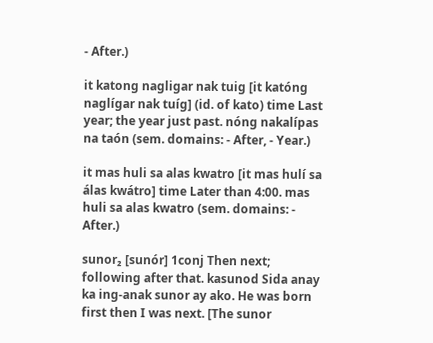- After.)

it katong nagligar nak tuig [it katóng naglígar nak tuíg] (id. of kato) time Last year; the year just past. nóng nakalípas na taón (sem. domains: - After, - Year.)

it mas huli sa alas kwatro [it mas hulí sa álas kwátro] time Later than 4:00. mas huli sa alas kwatro (sem. domains: - After.)

sunor₂ [sunór] 1conj Then next; following after that. kasunod Sida anay ka ing-anak sunor ay ako. He was born first then I was next. [The sunor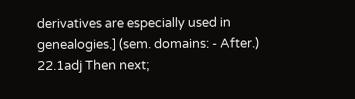derivatives are especially used in genealogies.] (sem. domains: - After.) 22.1adj Then next;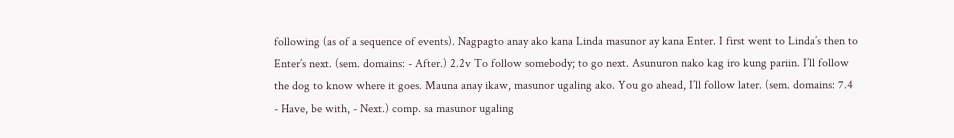following (as of a sequence of events). Nagpagto anay ako kana Linda masunor ay kana Enter. I first went to Linda’s then to Enter’s next. (sem. domains: - After.) 2.2v To follow somebody; to go next. Asunuron nako kag iro kung pariin. I’ll follow the dog to know where it goes. Mauna anay ikaw, masunor ugaling ako. You go ahead, I’ll follow later. (sem. domains: 7.4 - Have, be with, - Next.) comp. sa masunor ugaling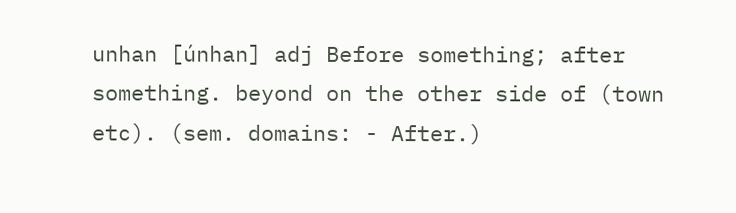unhan [únhan] adj Before something; after something. beyond on the other side of (town etc). (sem. domains: - After.)